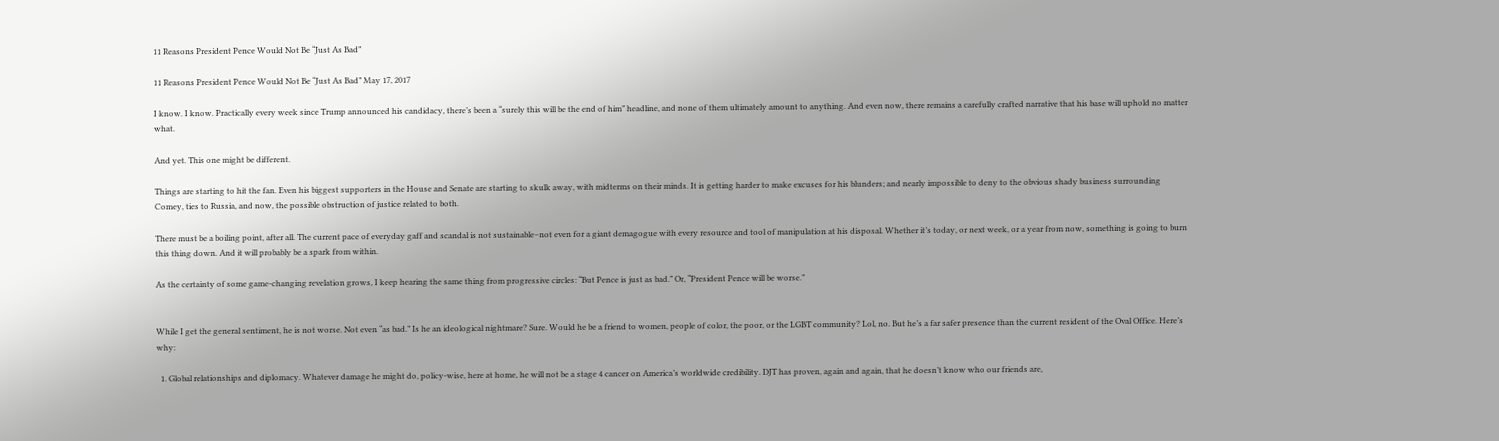11 Reasons President Pence Would Not Be “Just As Bad”

11 Reasons President Pence Would Not Be “Just As Bad” May 17, 2017

I know. I know. Practically every week since Trump announced his candidacy, there’s been a “surely this will be the end of him” headline, and none of them ultimately amount to anything. And even now, there remains a carefully crafted narrative that his base will uphold no matter what.

And yet. This one might be different.

Things are starting to hit the fan. Even his biggest supporters in the House and Senate are starting to skulk away, with midterms on their minds. It is getting harder to make excuses for his blunders; and nearly impossible to deny to the obvious shady business surrounding Comey, ties to Russia, and now, the possible obstruction of justice related to both.

There must be a boiling point, after all. The current pace of everyday gaff and scandal is not sustainable–not even for a giant demagogue with every resource and tool of manipulation at his disposal. Whether it’s today, or next week, or a year from now, something is going to burn this thing down. And it will probably be a spark from within.

As the certainty of some game-changing revelation grows, I keep hearing the same thing from progressive circles: “But Pence is just as bad.” Or, “President Pence will be worse.”


While I get the general sentiment, he is not worse. Not even “as bad.” Is he an ideological nightmare? Sure. Would he be a friend to women, people of color, the poor, or the LGBT community? Lol, no. But he’s a far safer presence than the current resident of the Oval Office. Here’s why:

  1. Global relationships and diplomacy. Whatever damage he might do, policy-wise, here at home, he will not be a stage 4 cancer on America’s worldwide credibility. DJT has proven, again and again, that he doesn’t know who our friends are,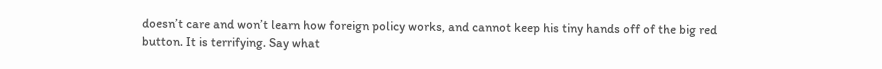doesn’t care and won’t learn how foreign policy works, and cannot keep his tiny hands off of the big red button. It is terrifying. Say what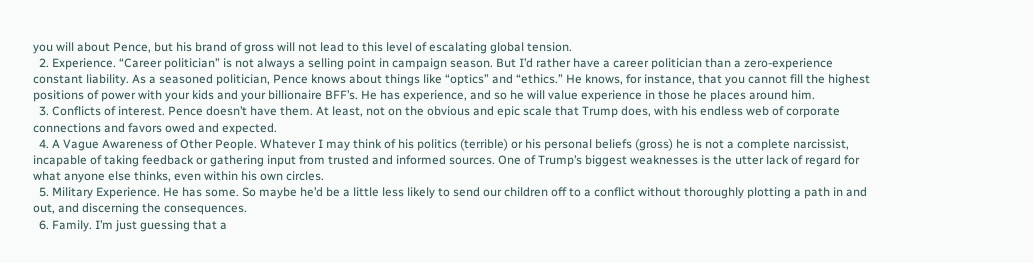you will about Pence, but his brand of gross will not lead to this level of escalating global tension.
  2. Experience. “Career politician” is not always a selling point in campaign season. But I’d rather have a career politician than a zero-experience constant liability. As a seasoned politician, Pence knows about things like “optics” and “ethics.” He knows, for instance, that you cannot fill the highest positions of power with your kids and your billionaire BFF’s. He has experience, and so he will value experience in those he places around him.
  3. Conflicts of interest. Pence doesn’t have them. At least, not on the obvious and epic scale that Trump does, with his endless web of corporate connections and favors owed and expected.
  4. A Vague Awareness of Other People. Whatever I may think of his politics (terrible) or his personal beliefs (gross) he is not a complete narcissist, incapable of taking feedback or gathering input from trusted and informed sources. One of Trump’s biggest weaknesses is the utter lack of regard for what anyone else thinks, even within his own circles.
  5. Military Experience. He has some. So maybe he’d be a little less likely to send our children off to a conflict without thoroughly plotting a path in and out, and discerning the consequences.
  6. Family. I’m just guessing that a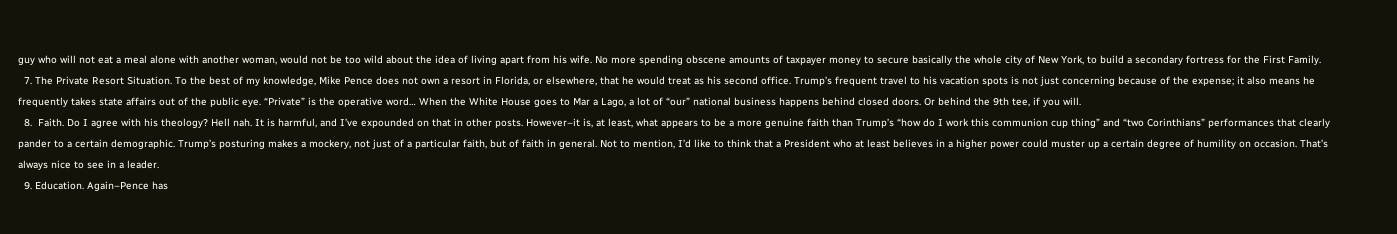guy who will not eat a meal alone with another woman, would not be too wild about the idea of living apart from his wife. No more spending obscene amounts of taxpayer money to secure basically the whole city of New York, to build a secondary fortress for the First Family.
  7. The Private Resort Situation. To the best of my knowledge, Mike Pence does not own a resort in Florida, or elsewhere, that he would treat as his second office. Trump’s frequent travel to his vacation spots is not just concerning because of the expense; it also means he frequently takes state affairs out of the public eye. “Private” is the operative word… When the White House goes to Mar a Lago, a lot of “our” national business happens behind closed doors. Or behind the 9th tee, if you will.
  8.  Faith. Do I agree with his theology? Hell nah. It is harmful, and I’ve expounded on that in other posts. However–it is, at least, what appears to be a more genuine faith than Trump’s “how do I work this communion cup thing” and “two Corinthians” performances that clearly pander to a certain demographic. Trump’s posturing makes a mockery, not just of a particular faith, but of faith in general. Not to mention, I’d like to think that a President who at least believes in a higher power could muster up a certain degree of humility on occasion. That’s always nice to see in a leader.
  9. Education. Again–Pence has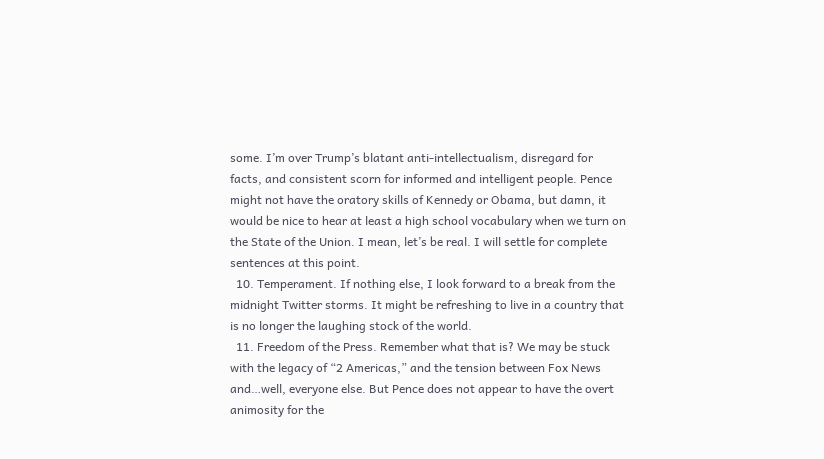some. I’m over Trump’s blatant anti-intellectualism, disregard for facts, and consistent scorn for informed and intelligent people. Pence might not have the oratory skills of Kennedy or Obama, but damn, it would be nice to hear at least a high school vocabulary when we turn on the State of the Union. I mean, let’s be real. I will settle for complete sentences at this point.
  10. Temperament. If nothing else, I look forward to a break from the midnight Twitter storms. It might be refreshing to live in a country that is no longer the laughing stock of the world.
  11. Freedom of the Press. Remember what that is? We may be stuck with the legacy of “2 Americas,” and the tension between Fox News and…well, everyone else. But Pence does not appear to have the overt animosity for the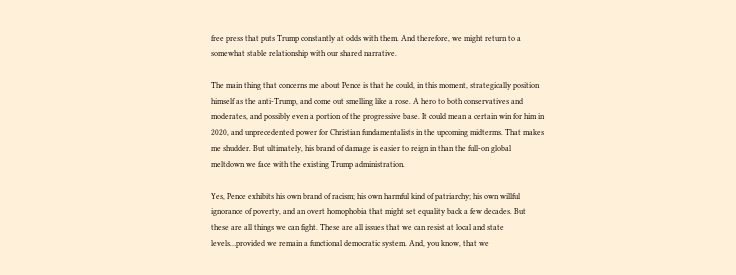free press that puts Trump constantly at odds with them. And therefore, we might return to a somewhat stable relationship with our shared narrative.

The main thing that concerns me about Pence is that he could, in this moment, strategically position himself as the anti-Trump, and come out smelling like a rose. A hero to both conservatives and moderates, and possibly even a portion of the progressive base. It could mean a certain win for him in 2020, and unprecedented power for Christian fundamentalists in the upcoming midterms. That makes me shudder. But ultimately, his brand of damage is easier to reign in than the full-on global meltdown we face with the existing Trump administration.

Yes, Pence exhibits his own brand of racism; his own harmful kind of patriarchy; his own willful ignorance of poverty, and an overt homophobia that might set equality back a few decades. But these are all things we can fight. These are all issues that we can resist at local and state levels…provided we remain a functional democratic system. And, you know, that we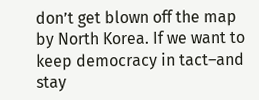don’t get blown off the map by North Korea. If we want to keep democracy in tact–and stay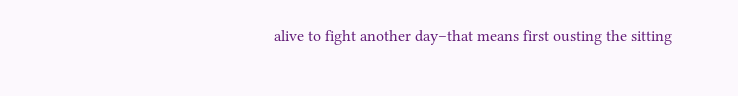alive to fight another day–that means first ousting the sitting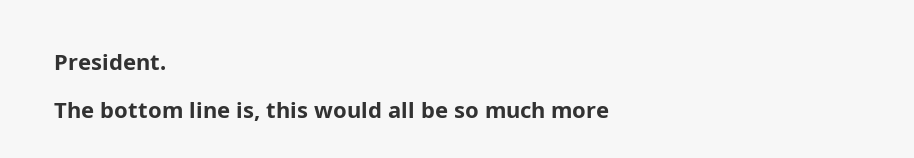President.

The bottom line is, this would all be so much more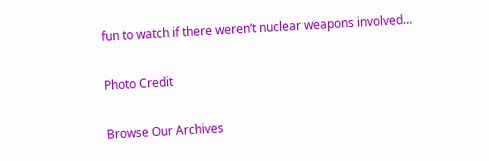fun to watch if there weren’t nuclear weapons involved…

Photo Credit

Browse Our Archives